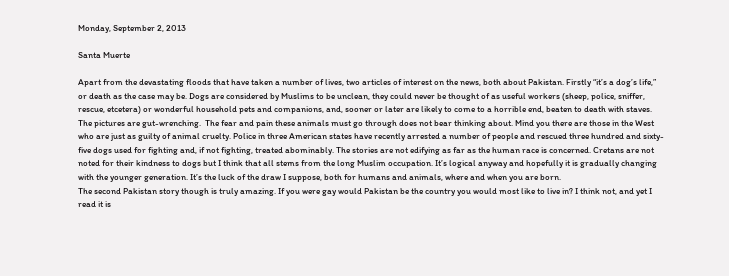Monday, September 2, 2013

Santa Muerte

Apart from the devastating floods that have taken a number of lives, two articles of interest on the news, both about Pakistan. Firstly “it’s a dog’s life,” or death as the case may be. Dogs are considered by Muslims to be unclean, they could never be thought of as useful workers (sheep, police, sniffer, rescue, etcetera) or wonderful household pets and companions, and, sooner or later are likely to come to a horrible end, beaten to death with staves. The pictures are gut-wrenching.  The fear and pain these animals must go through does not bear thinking about. Mind you there are those in the West who are just as guilty of animal cruelty. Police in three American states have recently arrested a number of people and rescued three hundred and sixty-five dogs used for fighting and, if not fighting, treated abominably. The stories are not edifying as far as the human race is concerned. Cretans are not noted for their kindness to dogs but I think that all stems from the long Muslim occupation. It’s logical anyway and hopefully it is gradually changing with the younger generation. It’s the luck of the draw I suppose, both for humans and animals, where and when you are born.
The second Pakistan story though is truly amazing. If you were gay would Pakistan be the country you would most like to live in? I think not, and yet I read it is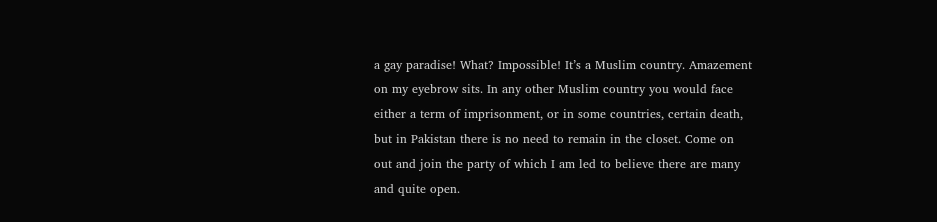a gay paradise! What? Impossible! It’s a Muslim country. Amazement on my eyebrow sits. In any other Muslim country you would face either a term of imprisonment, or in some countries, certain death, but in Pakistan there is no need to remain in the closet. Come on out and join the party of which I am led to believe there are many and quite open.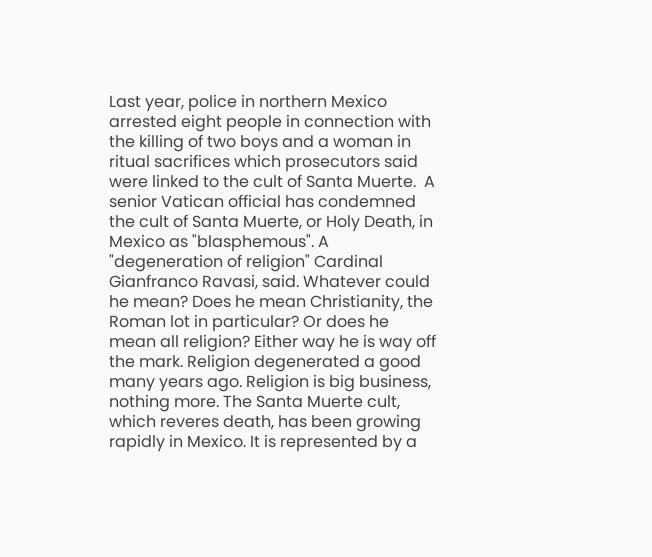Last year, police in northern Mexico arrested eight people in connection with the killing of two boys and a woman in ritual sacrifices which prosecutors said were linked to the cult of Santa Muerte.  A senior Vatican official has condemned the cult of Santa Muerte, or Holy Death, in Mexico as "blasphemous". A "degeneration of religion" Cardinal Gianfranco Ravasi, said. Whatever could he mean? Does he mean Christianity, the Roman lot in particular? Or does he mean all religion? Either way he is way off the mark. Religion degenerated a good many years ago. Religion is big business, nothing more. The Santa Muerte cult, which reveres death, has been growing rapidly in Mexico. It is represented by a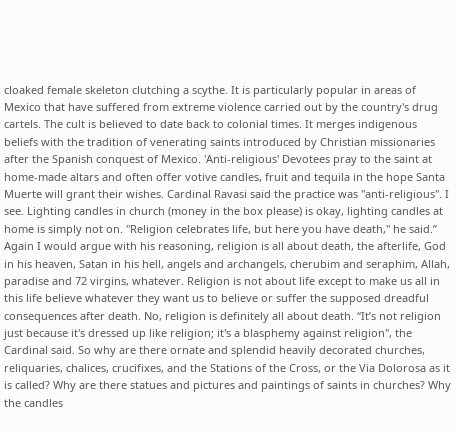cloaked female skeleton clutching a scythe. It is particularly popular in areas of Mexico that have suffered from extreme violence carried out by the country's drug cartels. The cult is believed to date back to colonial times. It merges indigenous beliefs with the tradition of venerating saints introduced by Christian missionaries after the Spanish conquest of Mexico. 'Anti-religious' Devotees pray to the saint at home-made altars and often offer votive candles, fruit and tequila in the hope Santa Muerte will grant their wishes. Cardinal Ravasi said the practice was "anti-religious". I see. Lighting candles in church (money in the box please) is okay, lighting candles at home is simply not on. "Religion celebrates life, but here you have death," he said.” Again I would argue with his reasoning, religion is all about death, the afterlife, God in his heaven, Satan in his hell, angels and archangels, cherubim and seraphim, Allah, paradise and 72 virgins, whatever. Religion is not about life except to make us all in this life believe whatever they want us to believe or suffer the supposed dreadful consequences after death. No, religion is definitely all about death. “It’s not religion just because it's dressed up like religion; it's a blasphemy against religion", the Cardinal said. So why are there ornate and splendid heavily decorated churches, reliquaries, chalices, crucifixes, and the Stations of the Cross, or the Via Dolorosa as it is called? Why are there statues and pictures and paintings of saints in churches? Why the candles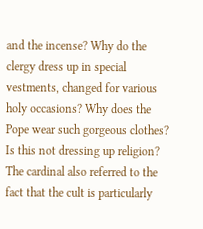and the incense? Why do the clergy dress up in special vestments, changed for various holy occasions? Why does the Pope wear such gorgeous clothes? Is this not dressing up religion? The cardinal also referred to the fact that the cult is particularly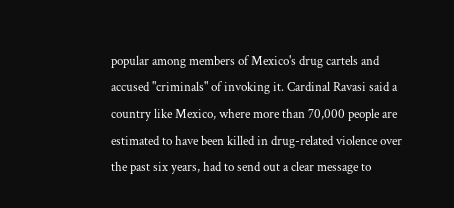popular among members of Mexico's drug cartels and accused "criminals" of invoking it. Cardinal Ravasi said a country like Mexico, where more than 70,000 people are estimated to have been killed in drug-related violence over the past six years, had to send out a clear message to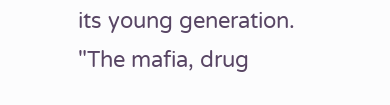its young generation. "The mafia, drug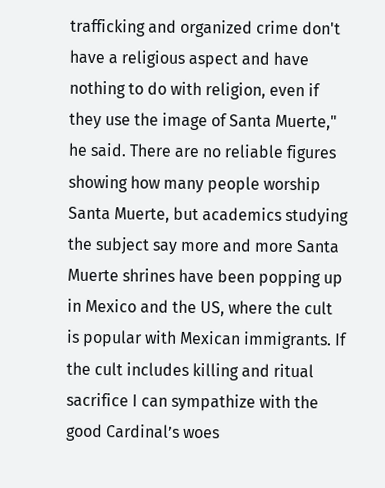trafficking and organized crime don't have a religious aspect and have nothing to do with religion, even if they use the image of Santa Muerte," he said. There are no reliable figures showing how many people worship Santa Muerte, but academics studying the subject say more and more Santa Muerte shrines have been popping up in Mexico and the US, where the cult is popular with Mexican immigrants. If the cult includes killing and ritual sacrifice I can sympathize with the good Cardinal’s woes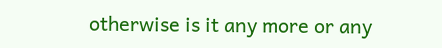otherwise is it any more or any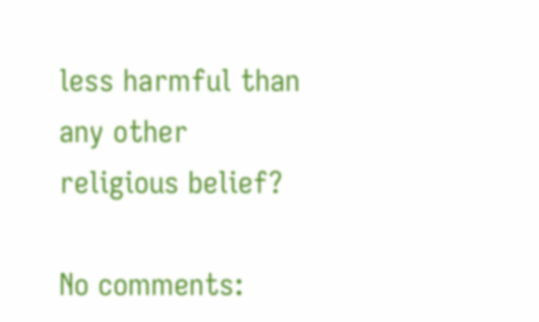less harmful than any other religious belief?

No comments: